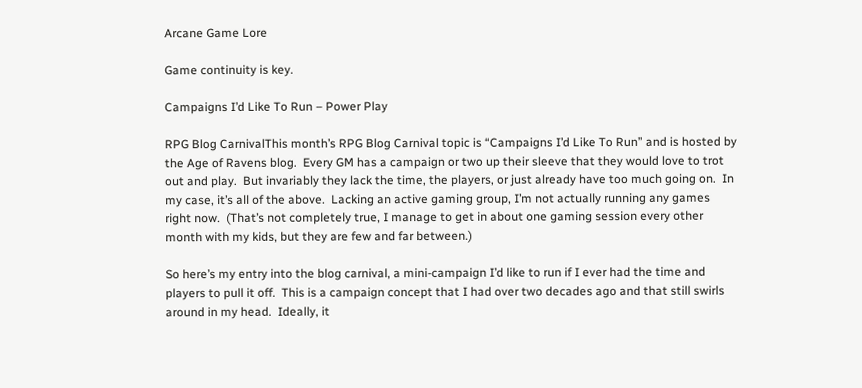Arcane Game Lore

Game continuity is key.

Campaigns I’d Like To Run – Power Play

RPG Blog CarnivalThis month’s RPG Blog Carnival topic is “Campaigns I’d Like To Run” and is hosted by the Age of Ravens blog.  Every GM has a campaign or two up their sleeve that they would love to trot out and play.  But invariably they lack the time, the players, or just already have too much going on.  In my case, it’s all of the above.  Lacking an active gaming group, I’m not actually running any games right now.  (That’s not completely true, I manage to get in about one gaming session every other month with my kids, but they are few and far between.)

So here’s my entry into the blog carnival, a mini-campaign I’d like to run if I ever had the time and players to pull it off.  This is a campaign concept that I had over two decades ago and that still swirls around in my head.  Ideally, it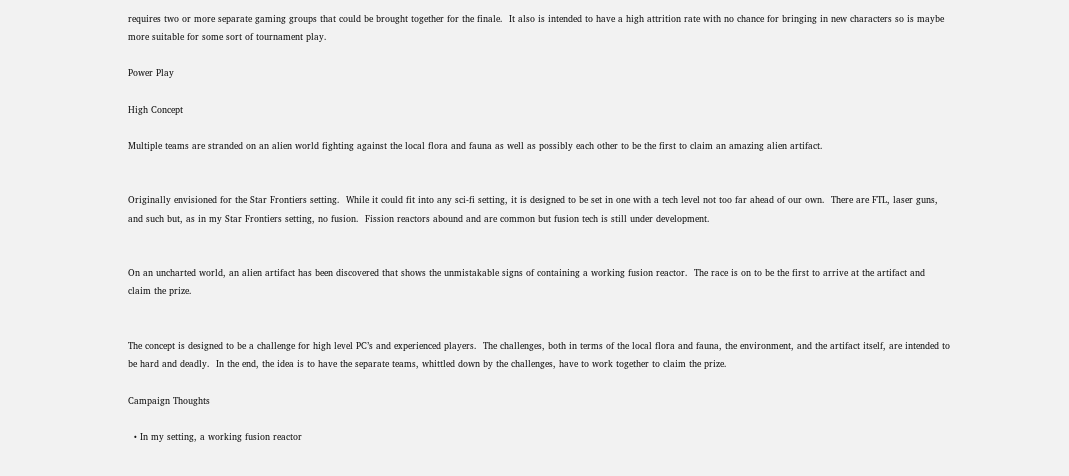requires two or more separate gaming groups that could be brought together for the finale.  It also is intended to have a high attrition rate with no chance for bringing in new characters so is maybe more suitable for some sort of tournament play.

Power Play

High Concept

Multiple teams are stranded on an alien world fighting against the local flora and fauna as well as possibly each other to be the first to claim an amazing alien artifact.


Originally envisioned for the Star Frontiers setting.  While it could fit into any sci-fi setting, it is designed to be set in one with a tech level not too far ahead of our own.  There are FTL, laser guns, and such but, as in my Star Frontiers setting, no fusion.  Fission reactors abound and are common but fusion tech is still under development.


On an uncharted world, an alien artifact has been discovered that shows the unmistakable signs of containing a working fusion reactor.  The race is on to be the first to arrive at the artifact and claim the prize.


The concept is designed to be a challenge for high level PC’s and experienced players.  The challenges, both in terms of the local flora and fauna, the environment, and the artifact itself, are intended to be hard and deadly.  In the end, the idea is to have the separate teams, whittled down by the challenges, have to work together to claim the prize.

Campaign Thoughts

  • In my setting, a working fusion reactor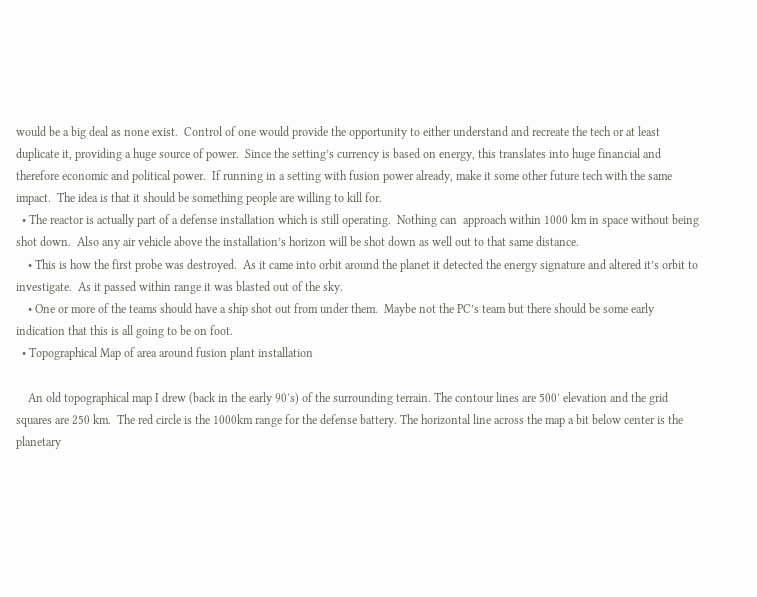would be a big deal as none exist.  Control of one would provide the opportunity to either understand and recreate the tech or at least duplicate it, providing a huge source of power.  Since the setting’s currency is based on energy, this translates into huge financial and therefore economic and political power.  If running in a setting with fusion power already, make it some other future tech with the same impact.  The idea is that it should be something people are willing to kill for.
  • The reactor is actually part of a defense installation which is still operating.  Nothing can  approach within 1000 km in space without being shot down.  Also any air vehicle above the installation’s horizon will be shot down as well out to that same distance.
    • This is how the first probe was destroyed.  As it came into orbit around the planet it detected the energy signature and altered it’s orbit to investigate.  As it passed within range it was blasted out of the sky.
    • One or more of the teams should have a ship shot out from under them.  Maybe not the PC’s team but there should be some early indication that this is all going to be on foot.
  • Topographical Map of area around fusion plant installation

    An old topographical map I drew (back in the early 90′s) of the surrounding terrain. The contour lines are 500′ elevation and the grid squares are 250 km.  The red circle is the 1000km range for the defense battery. The horizontal line across the map a bit below center is the planetary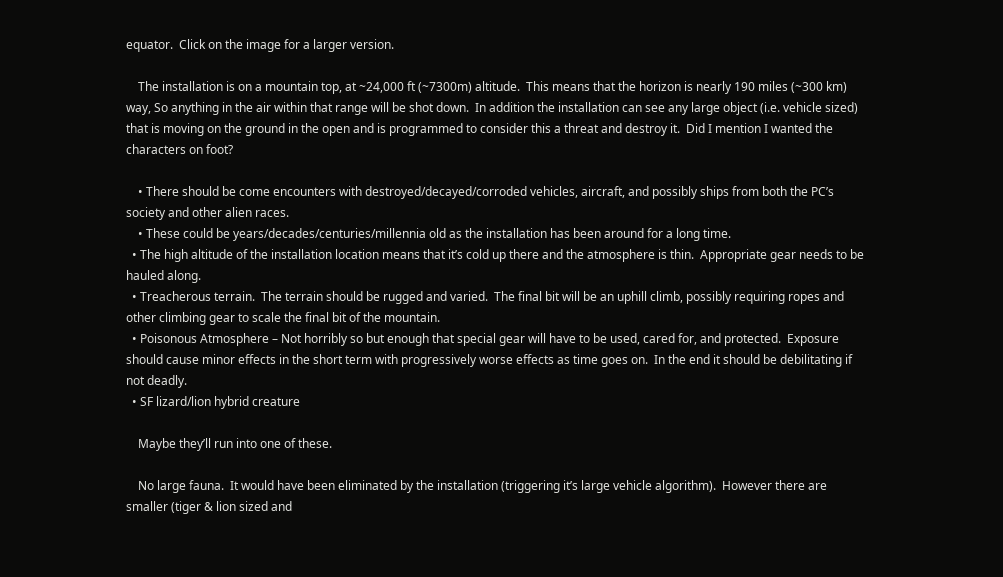equator.  Click on the image for a larger version.

    The installation is on a mountain top, at ~24,000 ft (~7300m) altitude.  This means that the horizon is nearly 190 miles (~300 km) way, So anything in the air within that range will be shot down.  In addition the installation can see any large object (i.e. vehicle sized) that is moving on the ground in the open and is programmed to consider this a threat and destroy it.  Did I mention I wanted the characters on foot?

    • There should be come encounters with destroyed/decayed/corroded vehicles, aircraft, and possibly ships from both the PC’s society and other alien races.
    • These could be years/decades/centuries/millennia old as the installation has been around for a long time.
  • The high altitude of the installation location means that it’s cold up there and the atmosphere is thin.  Appropriate gear needs to be hauled along.
  • Treacherous terrain.  The terrain should be rugged and varied.  The final bit will be an uphill climb, possibly requiring ropes and other climbing gear to scale the final bit of the mountain.
  • Poisonous Atmosphere – Not horribly so but enough that special gear will have to be used, cared for, and protected.  Exposure should cause minor effects in the short term with progressively worse effects as time goes on.  In the end it should be debilitating if not deadly.
  • SF lizard/lion hybrid creature

    Maybe they’ll run into one of these.

    No large fauna.  It would have been eliminated by the installation (triggering it’s large vehicle algorithm).  However there are smaller (tiger & lion sized and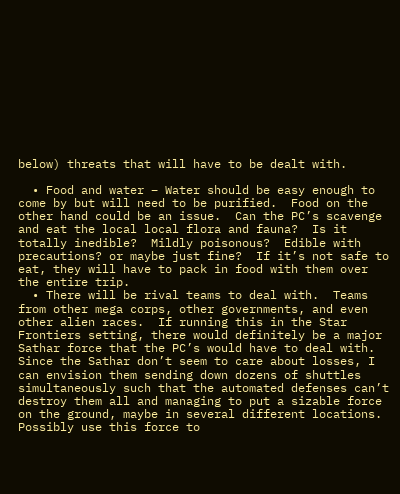below) threats that will have to be dealt with.

  • Food and water – Water should be easy enough to come by but will need to be purified.  Food on the other hand could be an issue.  Can the PC’s scavenge and eat the local local flora and fauna?  Is it totally inedible?  Mildly poisonous?  Edible with precautions? or maybe just fine?  If it’s not safe to eat, they will have to pack in food with them over the entire trip.
  • There will be rival teams to deal with.  Teams from other mega corps, other governments, and even other alien races.  If running this in the Star Frontiers setting, there would definitely be a major Sathar force that the PC’s would have to deal with.  Since the Sathar don’t seem to care about losses, I can envision them sending down dozens of shuttles simultaneously such that the automated defenses can’t destroy them all and managing to put a sizable force on the ground, maybe in several different locations.  Possibly use this force to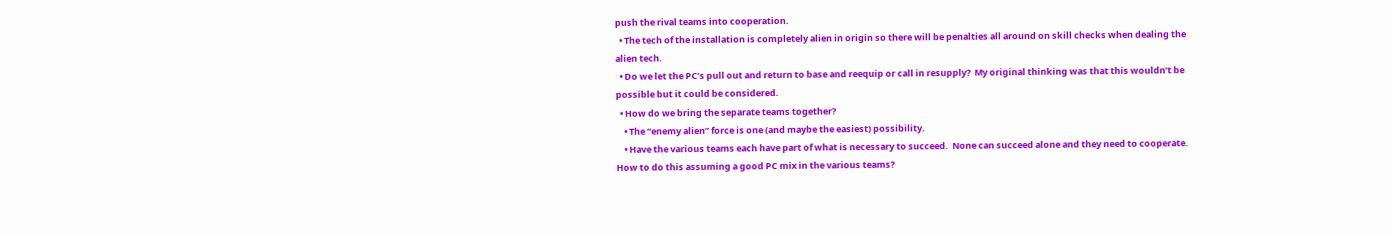push the rival teams into cooperation.
  • The tech of the installation is completely alien in origin so there will be penalties all around on skill checks when dealing the alien tech.
  • Do we let the PC’s pull out and return to base and reequip or call in resupply?  My original thinking was that this wouldn’t be possible but it could be considered.
  • How do we bring the separate teams together?
    • The “enemy alien” force is one (and maybe the easiest) possibility.
    • Have the various teams each have part of what is necessary to succeed.  None can succeed alone and they need to cooperate.  How to do this assuming a good PC mix in the various teams?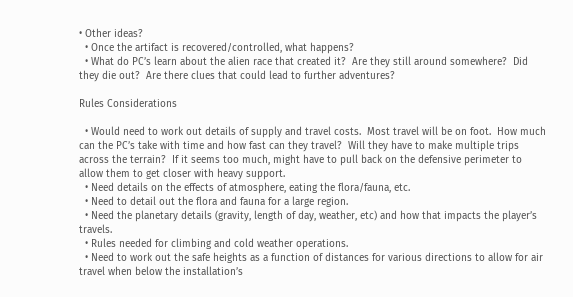• Other ideas?
  • Once the artifact is recovered/controlled, what happens?
  • What do PC’s learn about the alien race that created it?  Are they still around somewhere?  Did they die out?  Are there clues that could lead to further adventures?

Rules Considerations

  • Would need to work out details of supply and travel costs.  Most travel will be on foot.  How much can the PC’s take with time and how fast can they travel?  Will they have to make multiple trips across the terrain?  If it seems too much, might have to pull back on the defensive perimeter to allow them to get closer with heavy support.
  • Need details on the effects of atmosphere, eating the flora/fauna, etc.
  • Need to detail out the flora and fauna for a large region.
  • Need the planetary details (gravity, length of day, weather, etc) and how that impacts the player’s travels.
  • Rules needed for climbing and cold weather operations.
  • Need to work out the safe heights as a function of distances for various directions to allow for air travel when below the installation’s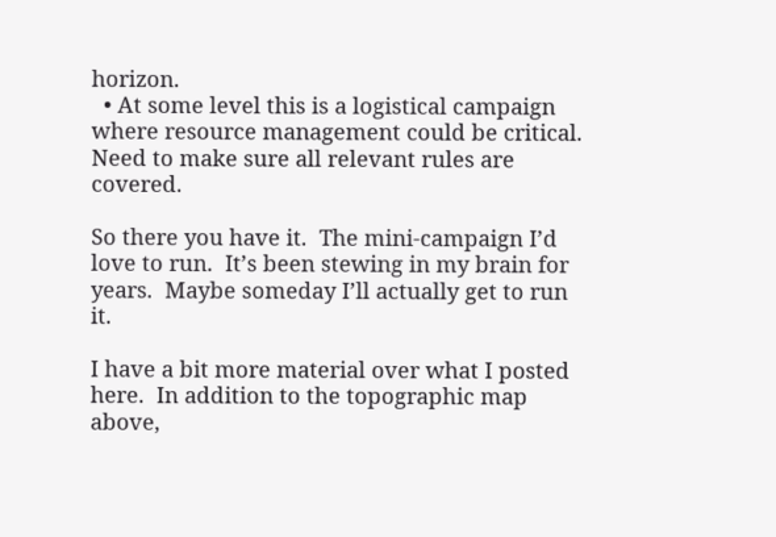horizon.
  • At some level this is a logistical campaign where resource management could be critical.  Need to make sure all relevant rules are covered.

So there you have it.  The mini-campaign I’d love to run.  It’s been stewing in my brain for years.  Maybe someday I’ll actually get to run it.

I have a bit more material over what I posted here.  In addition to the topographic map above,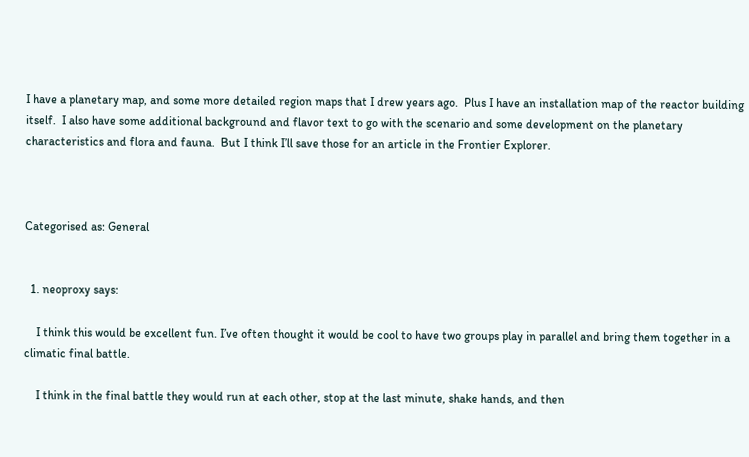I have a planetary map, and some more detailed region maps that I drew years ago.  Plus I have an installation map of the reactor building itself.  I also have some additional background and flavor text to go with the scenario and some development on the planetary characteristics and flora and fauna.  But I think I’ll save those for an article in the Frontier Explorer.



Categorised as: General


  1. neoproxy says:

    I think this would be excellent fun. I’ve often thought it would be cool to have two groups play in parallel and bring them together in a climatic final battle.

    I think in the final battle they would run at each other, stop at the last minute, shake hands, and then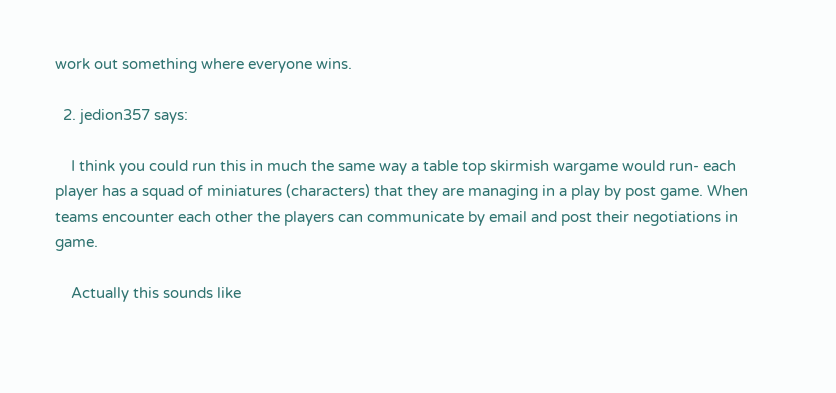work out something where everyone wins.

  2. jedion357 says:

    I think you could run this in much the same way a table top skirmish wargame would run- each player has a squad of miniatures (characters) that they are managing in a play by post game. When teams encounter each other the players can communicate by email and post their negotiations in game.

    Actually this sounds like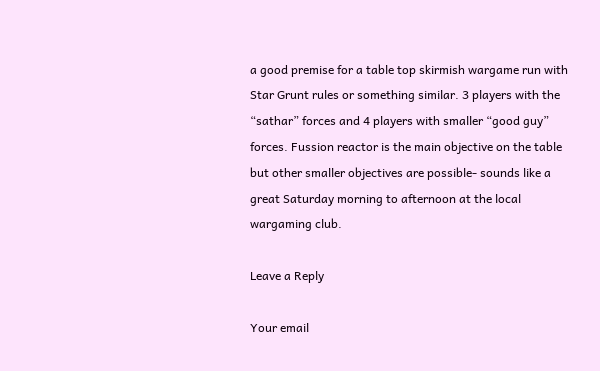a good premise for a table top skirmish wargame run with Star Grunt rules or something similar. 3 players with the “sathar” forces and 4 players with smaller “good guy” forces. Fussion reactor is the main objective on the table but other smaller objectives are possible- sounds like a great Saturday morning to afternoon at the local wargaming club.

Leave a Reply

Your email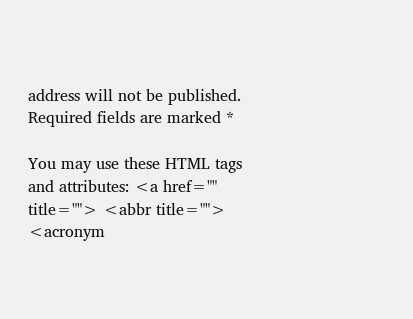address will not be published. Required fields are marked *

You may use these HTML tags and attributes: <a href="" title=""> <abbr title=""> <acronym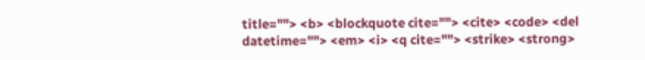title=""> <b> <blockquote cite=""> <cite> <code> <del datetime=""> <em> <i> <q cite=""> <strike> <strong>